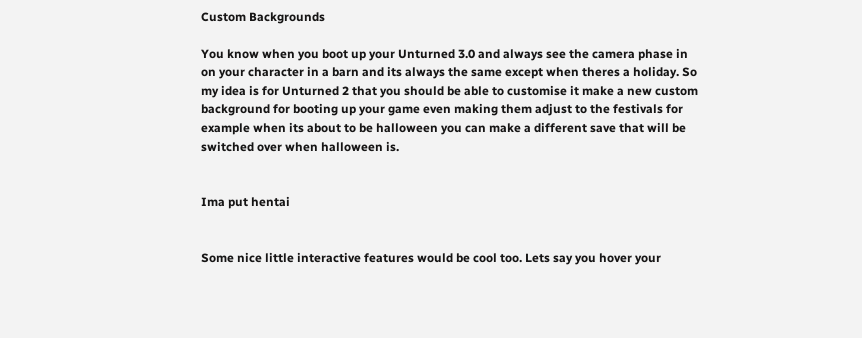Custom Backgrounds

You know when you boot up your Unturned 3.0 and always see the camera phase in on your character in a barn and its always the same except when theres a holiday. So my idea is for Unturned 2 that you should be able to customise it make a new custom background for booting up your game even making them adjust to the festivals for example when its about to be halloween you can make a different save that will be switched over when halloween is.


Ima put hentai


Some nice little interactive features would be cool too. Lets say you hover your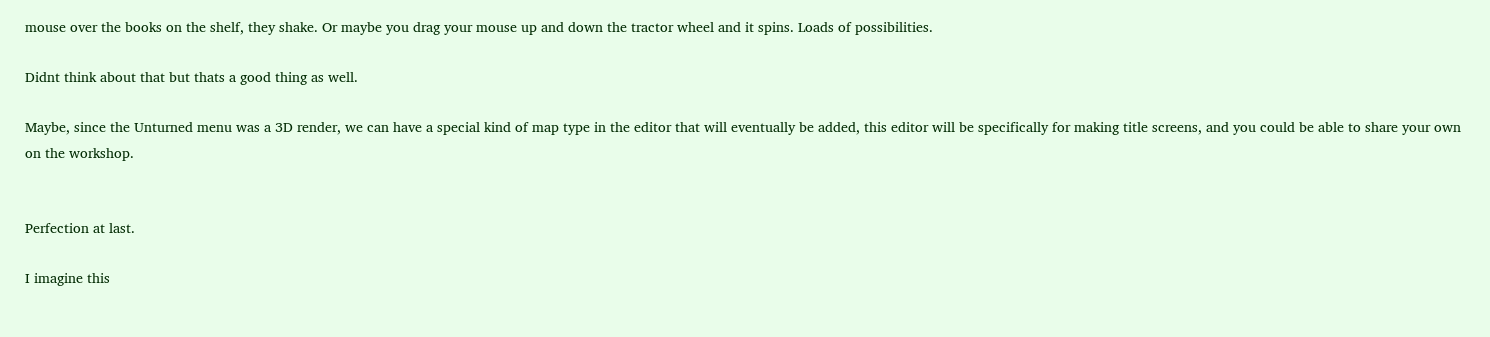mouse over the books on the shelf, they shake. Or maybe you drag your mouse up and down the tractor wheel and it spins. Loads of possibilities.

Didnt think about that but thats a good thing as well.

Maybe, since the Unturned menu was a 3D render, we can have a special kind of map type in the editor that will eventually be added, this editor will be specifically for making title screens, and you could be able to share your own on the workshop.


Perfection at last.

I imagine this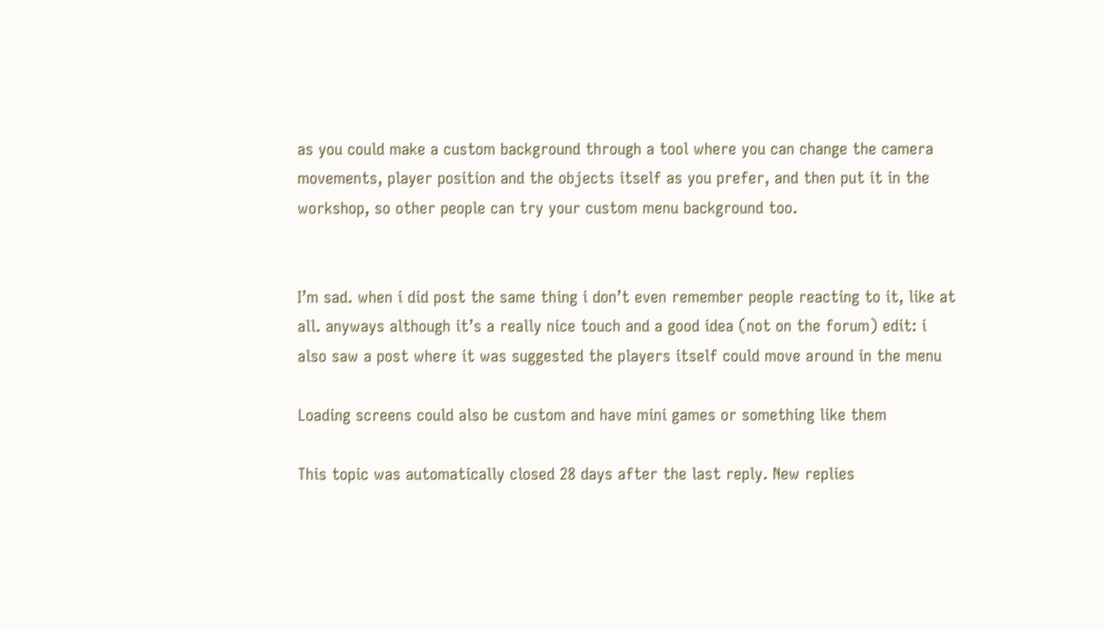as you could make a custom background through a tool where you can change the camera movements, player position and the objects itself as you prefer, and then put it in the workshop, so other people can try your custom menu background too.


I’m sad. when i did post the same thing i don’t even remember people reacting to it, like at all. anyways although it’s a really nice touch and a good idea (not on the forum) edit: i also saw a post where it was suggested the players itself could move around in the menu

Loading screens could also be custom and have mini games or something like them

This topic was automatically closed 28 days after the last reply. New replies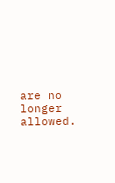are no longer allowed.